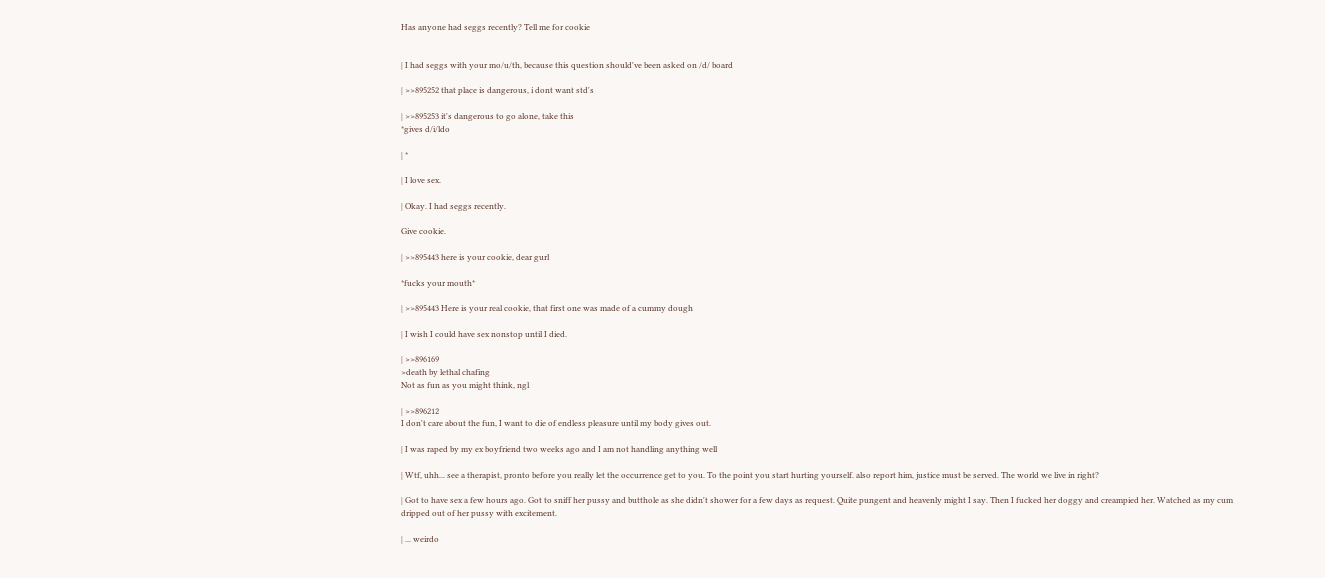Has anyone had seggs recently? Tell me for cookie


| I had seggs with your mo/u/th, because this question should've been asked on /d/ board

| >>895252 that place is dangerous, i dont want std's

| >>895253 it's dangerous to go alone, take this
*gives d/i/ldo

| *

| I love sex.

| Okay. I had seggs recently.

Give cookie.

| >>895443 here is your cookie, dear gurl

*fucks your mouth*

| >>895443 Here is your real cookie, that first one was made of a cummy dough

| I wish I could have sex nonstop until I died.

| >>896169
>death by lethal chafing
Not as fun as you might think, ngl

| >>896212
I don't care about the fun, I want to die of endless pleasure until my body gives out.

| I was raped by my ex boyfriend two weeks ago and I am not handling anything well

| Wtf, uhh... see a therapist, pronto before you really let the occurrence get to you. To the point you start hurting yourself. also report him, justice must be served. The world we live in right?

| Got to have sex a few hours ago. Got to sniff her pussy and butthole as she didn't shower for a few days as request. Quite pungent and heavenly might I say. Then I fucked her doggy and creampied her. Watched as my cum dripped out of her pussy with excitement.

| ... weirdo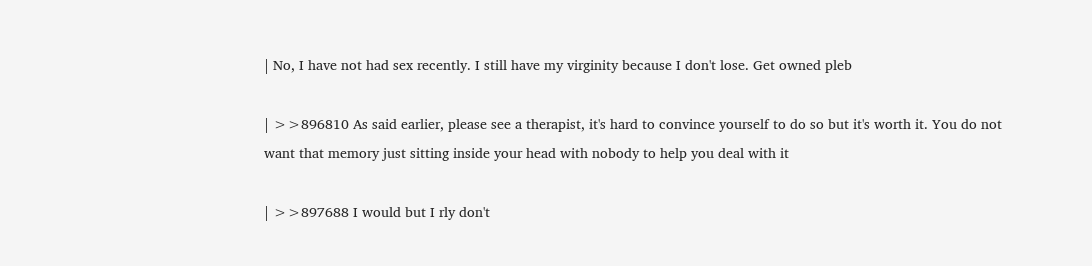| No, I have not had sex recently. I still have my virginity because I don't lose. Get owned pleb

| >>896810 As said earlier, please see a therapist, it's hard to convince yourself to do so but it's worth it. You do not want that memory just sitting inside your head with nobody to help you deal with it

| >>897688 I would but I rly don't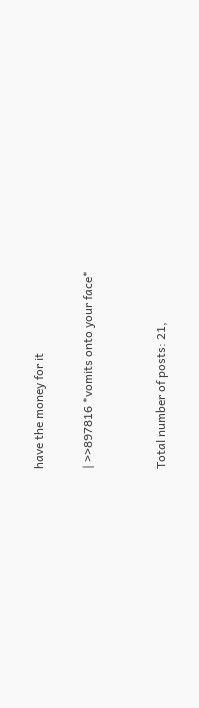have the money for it

| >>897816 *vomits onto your face*


Total number of posts: 21,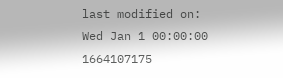last modified on: Wed Jan 1 00:00:00 1664107175